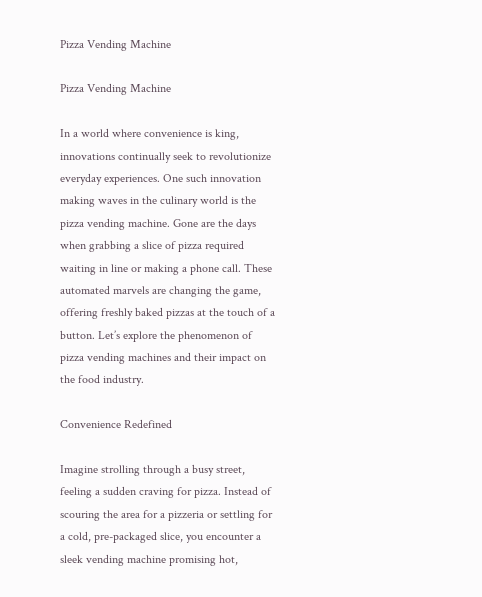Pizza Vending Machine

Pizza Vending Machine

In a world where convenience is king, innovations continually seek to revolutionize everyday experiences. One such innovation making waves in the culinary world is the pizza vending machine. Gone are the days when grabbing a slice of pizza required waiting in line or making a phone call. These automated marvels are changing the game, offering freshly baked pizzas at the touch of a button. Let’s explore the phenomenon of pizza vending machines and their impact on the food industry.

Convenience Redefined

Imagine strolling through a busy street, feeling a sudden craving for pizza. Instead of scouring the area for a pizzeria or settling for a cold, pre-packaged slice, you encounter a sleek vending machine promising hot,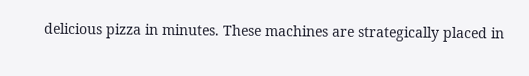delicious pizza in minutes. These machines are strategically placed in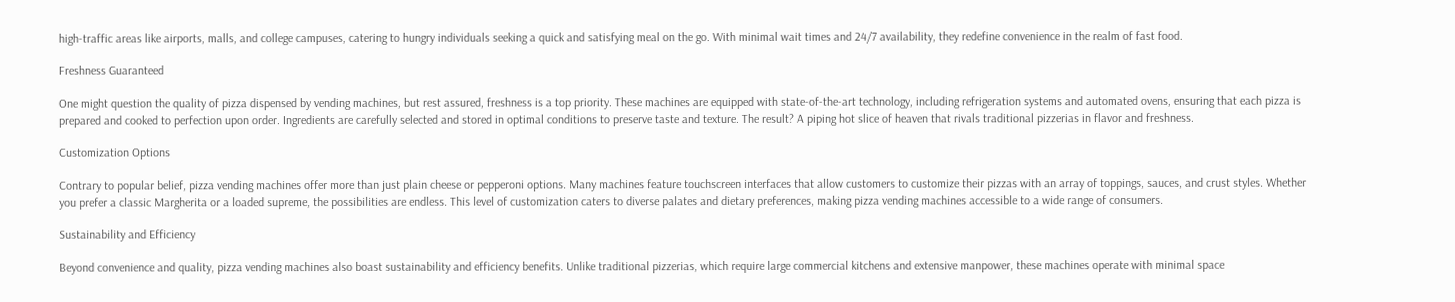high-traffic areas like airports, malls, and college campuses, catering to hungry individuals seeking a quick and satisfying meal on the go. With minimal wait times and 24/7 availability, they redefine convenience in the realm of fast food.

Freshness Guaranteed

One might question the quality of pizza dispensed by vending machines, but rest assured, freshness is a top priority. These machines are equipped with state-of-the-art technology, including refrigeration systems and automated ovens, ensuring that each pizza is prepared and cooked to perfection upon order. Ingredients are carefully selected and stored in optimal conditions to preserve taste and texture. The result? A piping hot slice of heaven that rivals traditional pizzerias in flavor and freshness.

Customization Options

Contrary to popular belief, pizza vending machines offer more than just plain cheese or pepperoni options. Many machines feature touchscreen interfaces that allow customers to customize their pizzas with an array of toppings, sauces, and crust styles. Whether you prefer a classic Margherita or a loaded supreme, the possibilities are endless. This level of customization caters to diverse palates and dietary preferences, making pizza vending machines accessible to a wide range of consumers.

Sustainability and Efficiency

Beyond convenience and quality, pizza vending machines also boast sustainability and efficiency benefits. Unlike traditional pizzerias, which require large commercial kitchens and extensive manpower, these machines operate with minimal space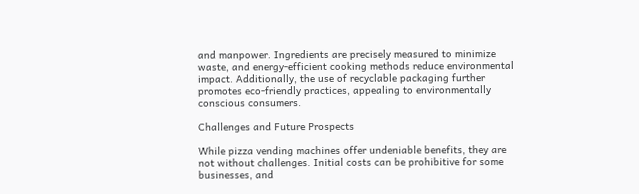and manpower. Ingredients are precisely measured to minimize waste, and energy-efficient cooking methods reduce environmental impact. Additionally, the use of recyclable packaging further promotes eco-friendly practices, appealing to environmentally conscious consumers.

Challenges and Future Prospects

While pizza vending machines offer undeniable benefits, they are not without challenges. Initial costs can be prohibitive for some businesses, and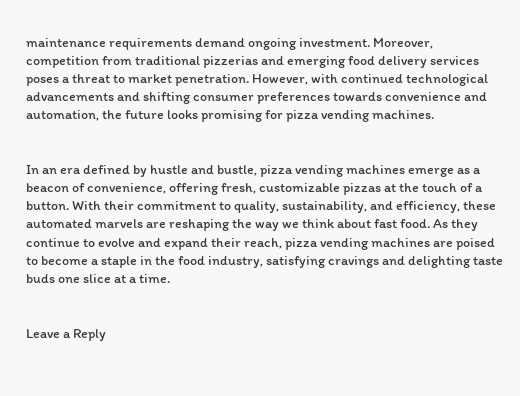maintenance requirements demand ongoing investment. Moreover, competition from traditional pizzerias and emerging food delivery services poses a threat to market penetration. However, with continued technological advancements and shifting consumer preferences towards convenience and automation, the future looks promising for pizza vending machines.


In an era defined by hustle and bustle, pizza vending machines emerge as a beacon of convenience, offering fresh, customizable pizzas at the touch of a button. With their commitment to quality, sustainability, and efficiency, these automated marvels are reshaping the way we think about fast food. As they continue to evolve and expand their reach, pizza vending machines are poised to become a staple in the food industry, satisfying cravings and delighting taste buds one slice at a time.


Leave a Reply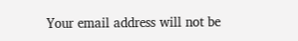Your email address will not be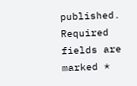published. Required fields are marked *